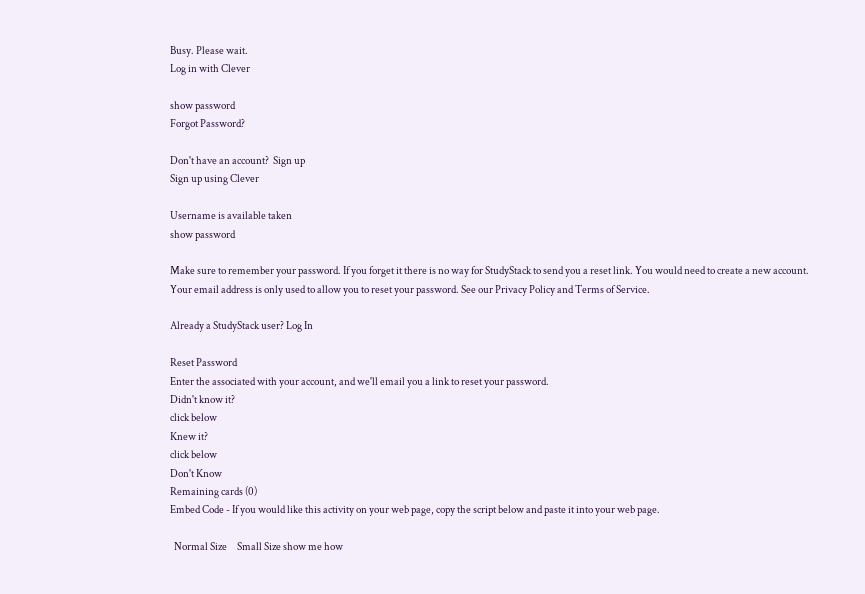Busy. Please wait.
Log in with Clever

show password
Forgot Password?

Don't have an account?  Sign up
Sign up using Clever

Username is available taken
show password

Make sure to remember your password. If you forget it there is no way for StudyStack to send you a reset link. You would need to create a new account.
Your email address is only used to allow you to reset your password. See our Privacy Policy and Terms of Service.

Already a StudyStack user? Log In

Reset Password
Enter the associated with your account, and we'll email you a link to reset your password.
Didn't know it?
click below
Knew it?
click below
Don't Know
Remaining cards (0)
Embed Code - If you would like this activity on your web page, copy the script below and paste it into your web page.

  Normal Size     Small Size show me how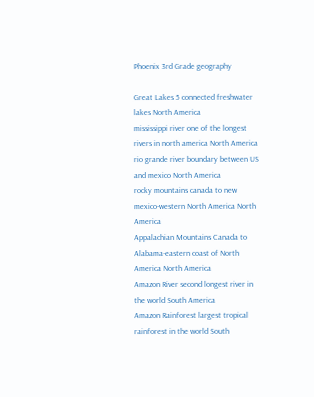Phoenix 3rd Grade geography

Great Lakes 5 connected freshwater lakes North America
mississippi river one of the longest rivers in north america North America
rio grande river boundary between US and mexico North America
rocky mountains canada to new mexico-western North America North America
Appalachian Mountains Canada to Alabama-eastern coast of North America North America
Amazon River second longest river in the world South America
Amazon Rainforest largest tropical rainforest in the world South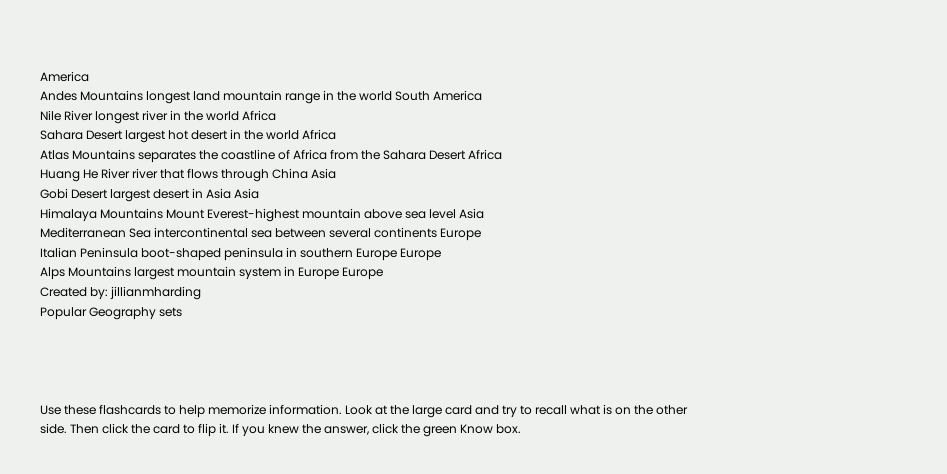America
Andes Mountains longest land mountain range in the world South America
Nile River longest river in the world Africa
Sahara Desert largest hot desert in the world Africa
Atlas Mountains separates the coastline of Africa from the Sahara Desert Africa
Huang He River river that flows through China Asia
Gobi Desert largest desert in Asia Asia
Himalaya Mountains Mount Everest-highest mountain above sea level Asia
Mediterranean Sea intercontinental sea between several continents Europe
Italian Peninsula boot-shaped peninsula in southern Europe Europe
Alps Mountains largest mountain system in Europe Europe
Created by: jillianmharding
Popular Geography sets




Use these flashcards to help memorize information. Look at the large card and try to recall what is on the other side. Then click the card to flip it. If you knew the answer, click the green Know box.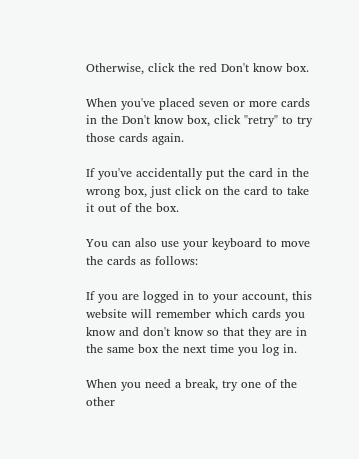Otherwise, click the red Don't know box.

When you've placed seven or more cards in the Don't know box, click "retry" to try those cards again.

If you've accidentally put the card in the wrong box, just click on the card to take it out of the box.

You can also use your keyboard to move the cards as follows:

If you are logged in to your account, this website will remember which cards you know and don't know so that they are in the same box the next time you log in.

When you need a break, try one of the other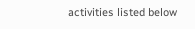activities listed below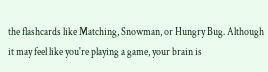the flashcards like Matching, Snowman, or Hungry Bug. Although it may feel like you're playing a game, your brain is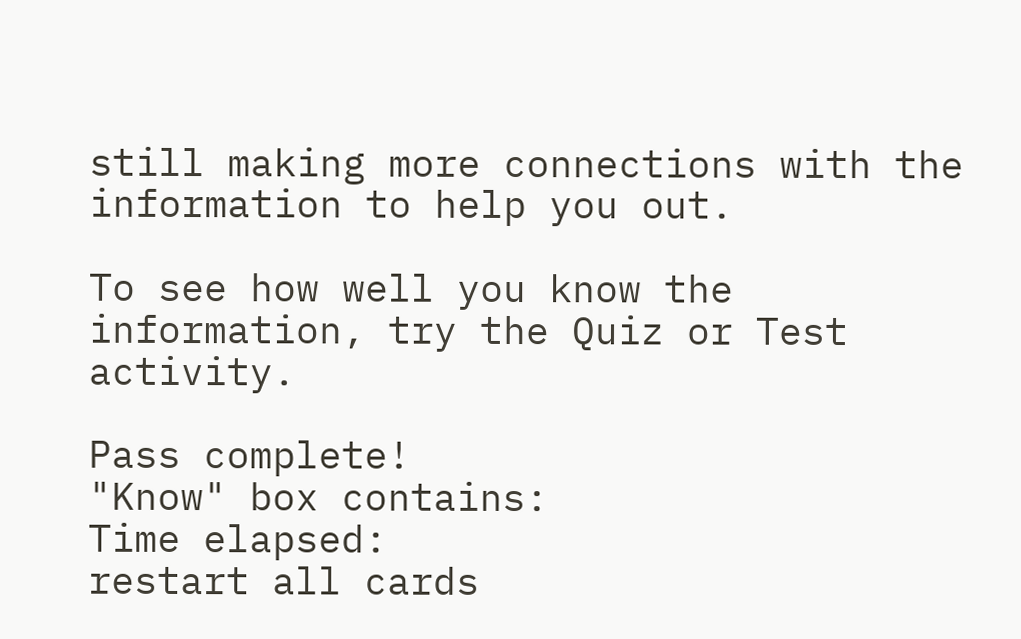still making more connections with the information to help you out.

To see how well you know the information, try the Quiz or Test activity.

Pass complete!
"Know" box contains:
Time elapsed:
restart all cards